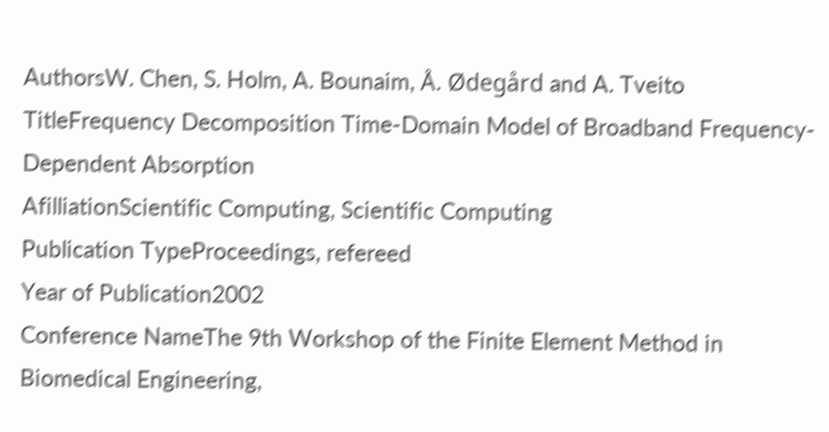AuthorsW. Chen, S. Holm, A. Bounaim, Å. Ødegård and A. Tveito
TitleFrequency Decomposition Time-Domain Model of Broadband Frequency-Dependent Absorption
AfilliationScientific Computing, Scientific Computing
Publication TypeProceedings, refereed
Year of Publication2002
Conference NameThe 9th Workshop of the Finite Element Method in Biomedical Engineering,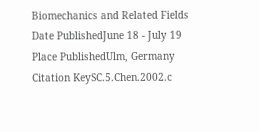Biomechanics and Related Fields
Date PublishedJune 18 - July 19
Place PublishedUlm, Germany
Citation KeySC.5.Chen.2002.c